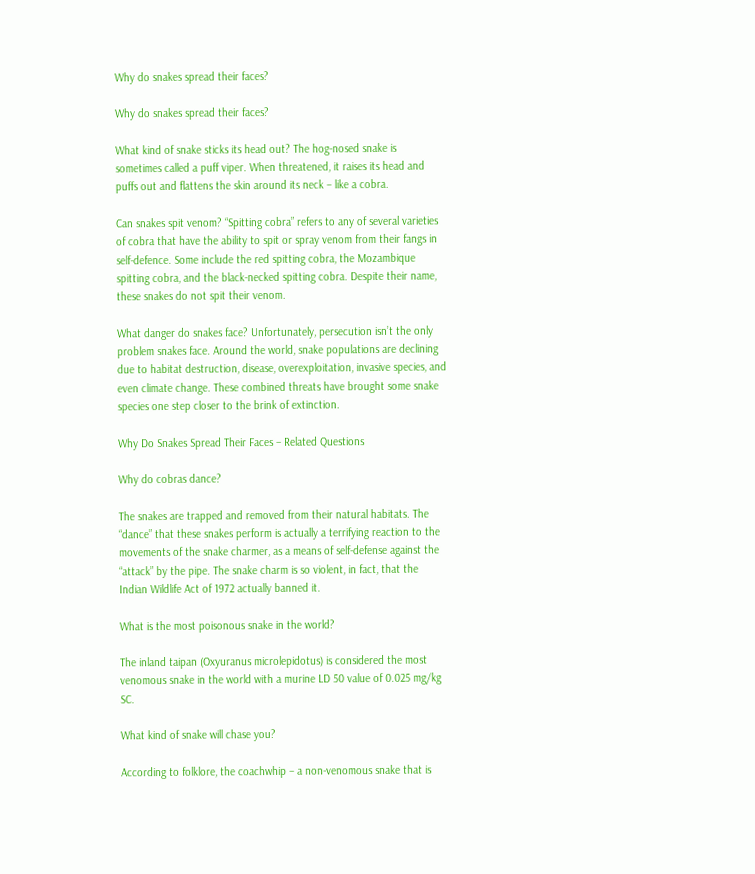Why do snakes spread their faces?

Why do snakes spread their faces?

What kind of snake sticks its head out? The hog-nosed snake is sometimes called a puff viper. When threatened, it raises its head and puffs out and flattens the skin around its neck – like a cobra.

Can snakes spit venom? “Spitting cobra” refers to any of several varieties of cobra that have the ability to spit or spray venom from their fangs in self-defence. Some include the red spitting cobra, the Mozambique spitting cobra, and the black-necked spitting cobra. Despite their name, these snakes do not spit their venom.

What danger do snakes face? Unfortunately, persecution isn’t the only problem snakes face. Around the world, snake populations are declining due to habitat destruction, disease, overexploitation, invasive species, and even climate change. These combined threats have brought some snake species one step closer to the brink of extinction.

Why Do Snakes Spread Their Faces – Related Questions

Why do cobras dance?

The snakes are trapped and removed from their natural habitats. The “dance” that these snakes perform is actually a terrifying reaction to the movements of the snake charmer, as a means of self-defense against the “attack” by the pipe. The snake charm is so violent, in fact, that the Indian Wildlife Act of 1972 actually banned it.

What is the most poisonous snake in the world?

The inland taipan (Oxyuranus microlepidotus) is considered the most venomous snake in the world with a murine LD 50 value of 0.025 mg/kg SC.

What kind of snake will chase you?

According to folklore, the coachwhip – a non-venomous snake that is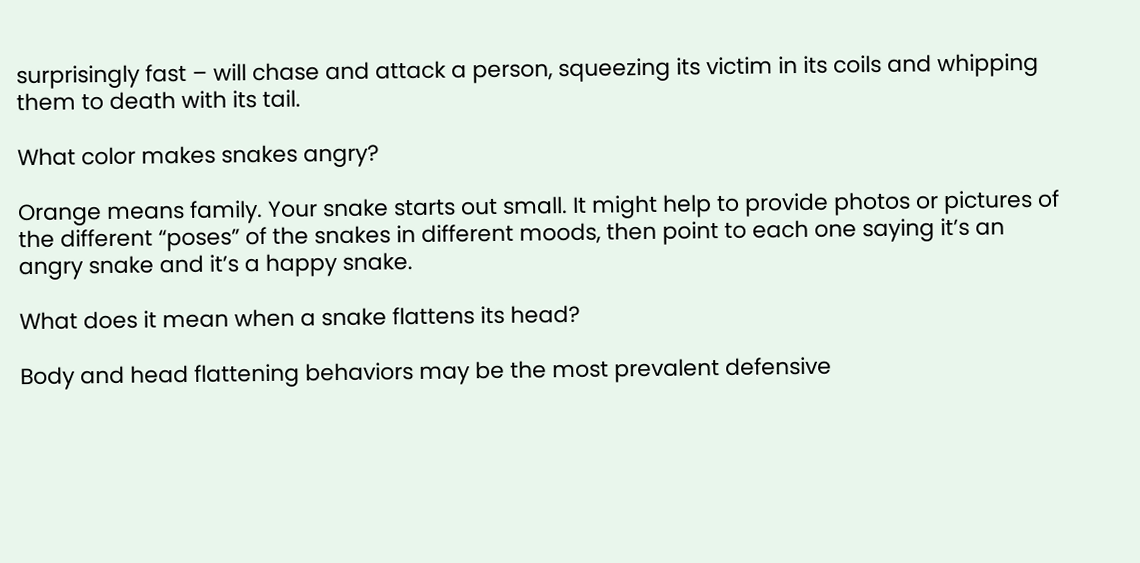surprisingly fast – will chase and attack a person, squeezing its victim in its coils and whipping them to death with its tail.

What color makes snakes angry?

Orange means family. Your snake starts out small. It might help to provide photos or pictures of the different “poses” of the snakes in different moods, then point to each one saying it’s an angry snake and it’s a happy snake.

What does it mean when a snake flattens its head?

Body and head flattening behaviors may be the most prevalent defensive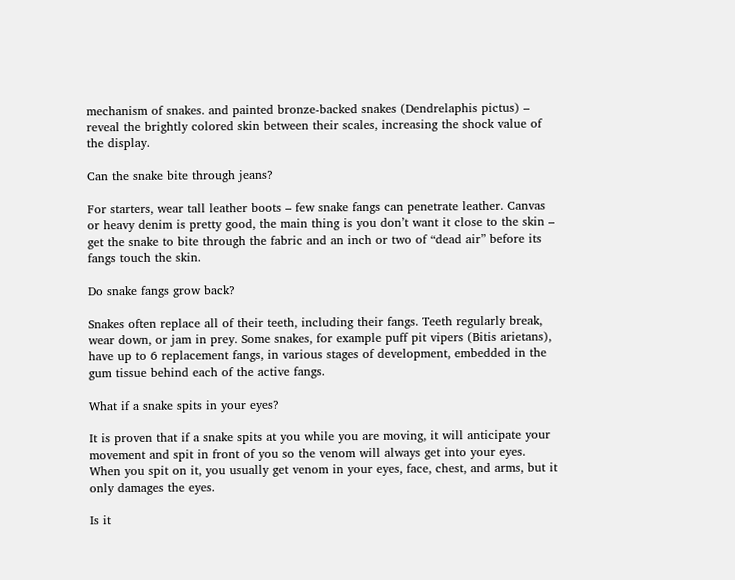mechanism of snakes. and painted bronze-backed snakes (Dendrelaphis pictus) – reveal the brightly colored skin between their scales, increasing the shock value of the display.

Can the snake bite through jeans?

For starters, wear tall leather boots – few snake fangs can penetrate leather. Canvas or heavy denim is pretty good, the main thing is you don’t want it close to the skin – get the snake to bite through the fabric and an inch or two of “dead air” before its fangs touch the skin.

Do snake fangs grow back?

Snakes often replace all of their teeth, including their fangs. Teeth regularly break, wear down, or jam in prey. Some snakes, for example puff pit vipers (Bitis arietans), have up to 6 replacement fangs, in various stages of development, embedded in the gum tissue behind each of the active fangs.

What if a snake spits in your eyes?

It is proven that if a snake spits at you while you are moving, it will anticipate your movement and spit in front of you so the venom will always get into your eyes. When you spit on it, you usually get venom in your eyes, face, chest, and arms, but it only damages the eyes.

Is it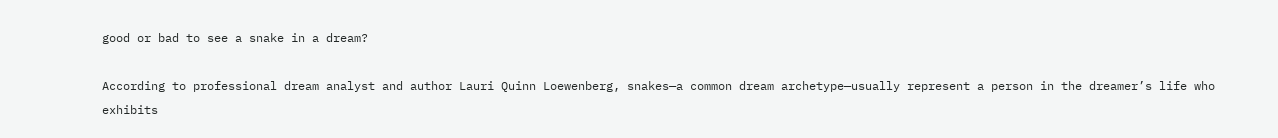good or bad to see a snake in a dream?

According to professional dream analyst and author Lauri Quinn Loewenberg, snakes—a common dream archetype—usually represent a person in the dreamer’s life who exhibits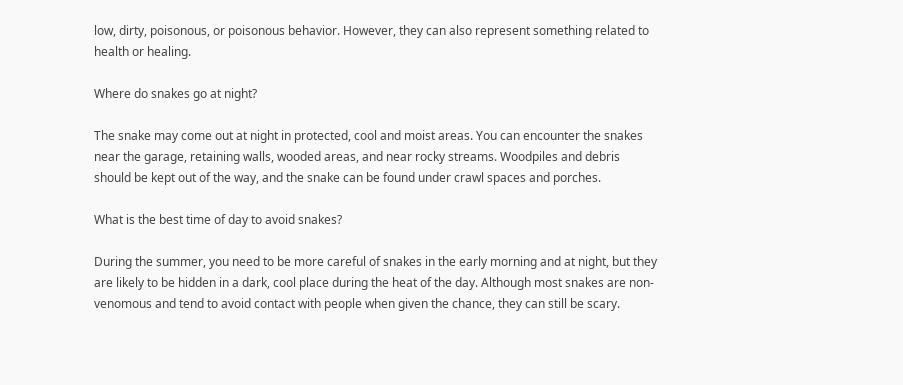low, dirty, poisonous, or poisonous behavior. However, they can also represent something related to health or healing.

Where do snakes go at night?

The snake may come out at night in protected, cool and moist areas. You can encounter the snakes near the garage, retaining walls, wooded areas, and near rocky streams. Woodpiles and debris should be kept out of the way, and the snake can be found under crawl spaces and porches.

What is the best time of day to avoid snakes?

During the summer, you need to be more careful of snakes in the early morning and at night, but they are likely to be hidden in a dark, cool place during the heat of the day. Although most snakes are non-venomous and tend to avoid contact with people when given the chance, they can still be scary.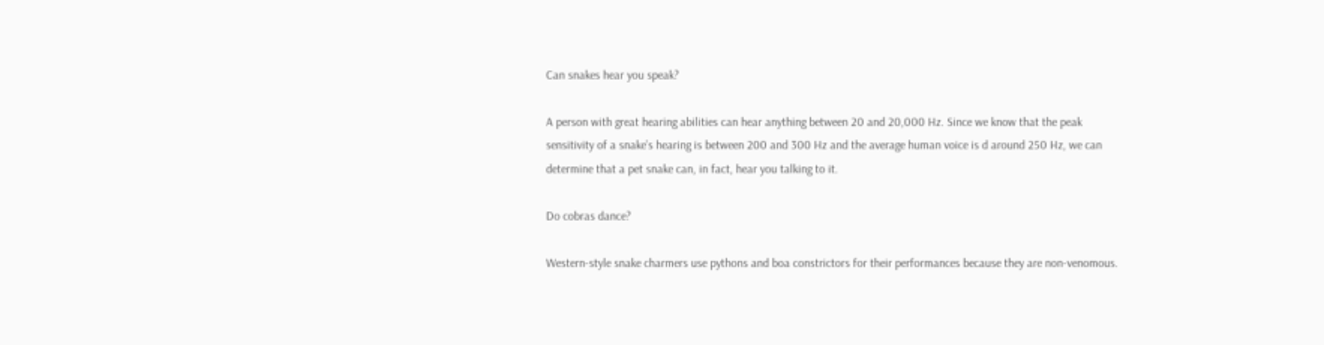Can snakes hear you speak?

A person with great hearing abilities can hear anything between 20 and 20,000 Hz. Since we know that the peak sensitivity of a snake’s hearing is between 200 and 300 Hz and the average human voice is d around 250 Hz, we can determine that a pet snake can, in fact, hear you talking to it.

Do cobras dance?

Western-style snake charmers use pythons and boa constrictors for their performances because they are non-venomous.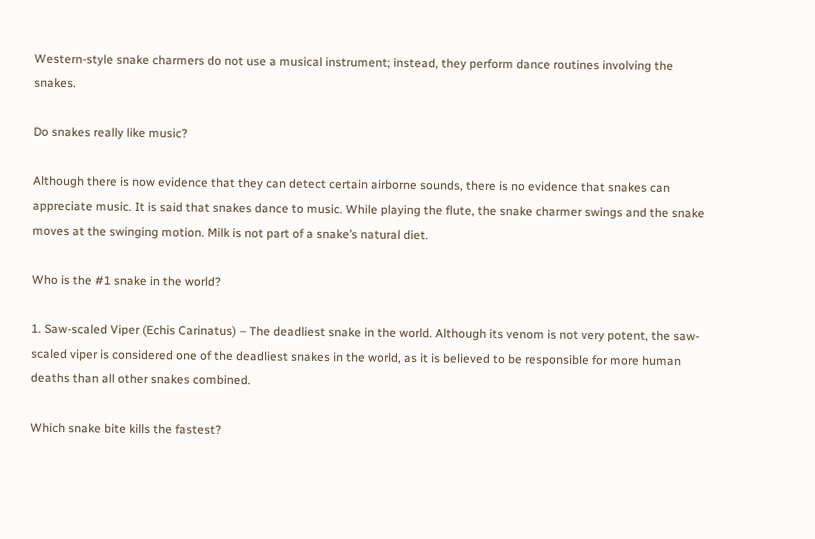Western-style snake charmers do not use a musical instrument; instead, they perform dance routines involving the snakes.

Do snakes really like music?

Although there is now evidence that they can detect certain airborne sounds, there is no evidence that snakes can appreciate music. It is said that snakes dance to music. While playing the flute, the snake charmer swings and the snake moves at the swinging motion. Milk is not part of a snake’s natural diet.

Who is the #1 snake in the world?

1. Saw-scaled Viper (Echis Carinatus) – The deadliest snake in the world. Although its venom is not very potent, the saw-scaled viper is considered one of the deadliest snakes in the world, as it is believed to be responsible for more human deaths than all other snakes combined.

Which snake bite kills the fastest?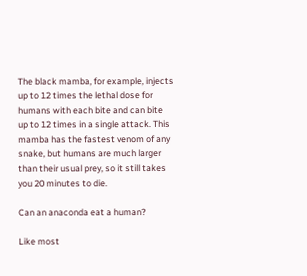The black mamba, for example, injects up to 12 times the lethal dose for humans with each bite and can bite up to 12 times in a single attack. This mamba has the fastest venom of any snake, but humans are much larger than their usual prey, so it still takes you 20 minutes to die.

Can an anaconda eat a human?

Like most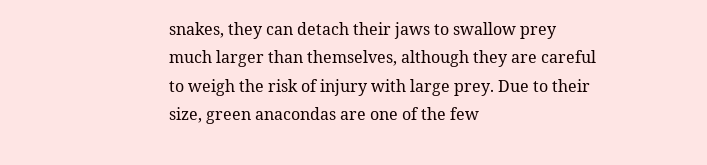snakes, they can detach their jaws to swallow prey much larger than themselves, although they are careful to weigh the risk of injury with large prey. Due to their size, green anacondas are one of the few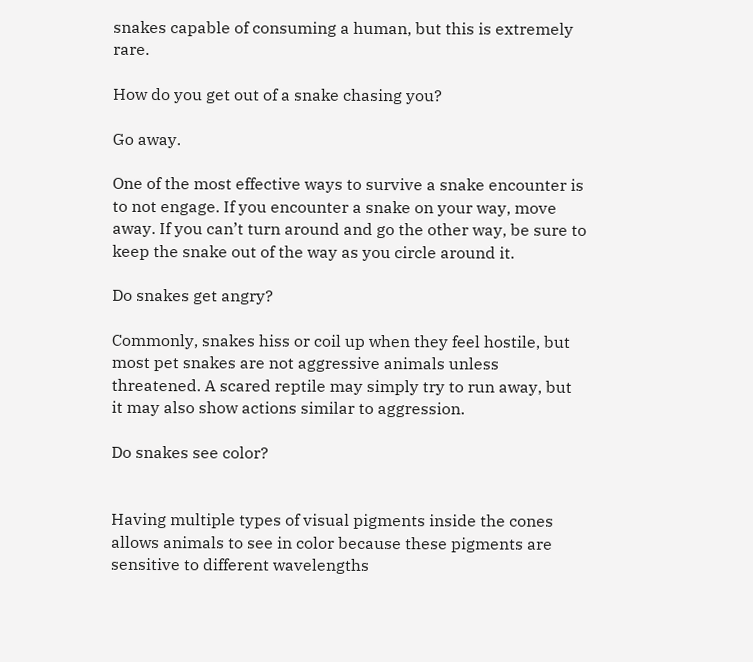snakes capable of consuming a human, but this is extremely rare.

How do you get out of a snake chasing you?

Go away.

One of the most effective ways to survive a snake encounter is to not engage. If you encounter a snake on your way, move away. If you can’t turn around and go the other way, be sure to keep the snake out of the way as you circle around it.

Do snakes get angry?

Commonly, snakes hiss or coil up when they feel hostile, but most pet snakes are not aggressive animals unless threatened. A scared reptile may simply try to run away, but it may also show actions similar to aggression.

Do snakes see color?


Having multiple types of visual pigments inside the cones allows animals to see in color because these pigments are sensitive to different wavelengths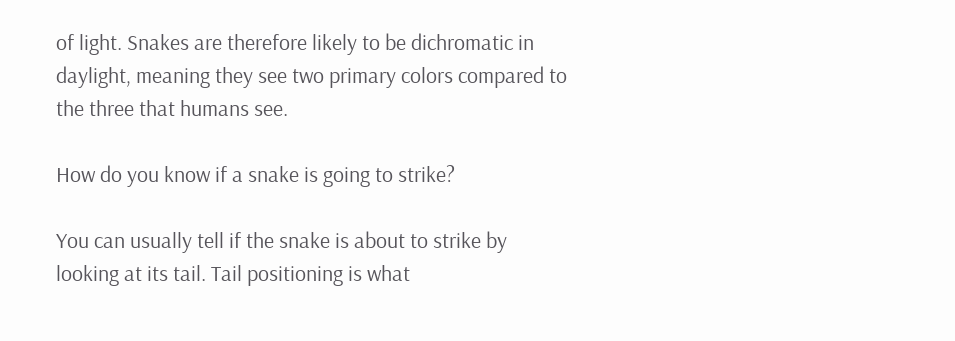of light. Snakes are therefore likely to be dichromatic in daylight, meaning they see two primary colors compared to the three that humans see.

How do you know if a snake is going to strike?

You can usually tell if the snake is about to strike by looking at its tail. Tail positioning is what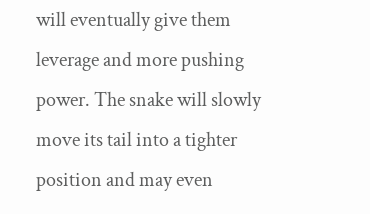will eventually give them leverage and more pushing power. The snake will slowly move its tail into a tighter position and may even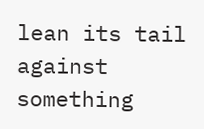lean its tail against something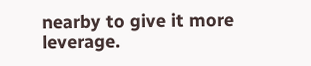nearby to give it more leverage.